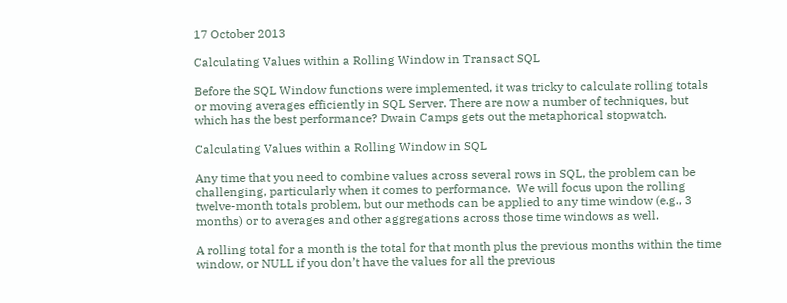17 October 2013

Calculating Values within a Rolling Window in Transact SQL

Before the SQL Window functions were implemented, it was tricky to calculate rolling totals or moving averages efficiently in SQL Server. There are now a number of techniques, but which has the best performance? Dwain Camps gets out the metaphorical stopwatch.

Calculating Values within a Rolling Window in SQL

Any time that you need to combine values across several rows in SQL, the problem can be challenging, particularly when it comes to performance.  We will focus upon the rolling twelve-month totals problem, but our methods can be applied to any time window (e.g., 3 months) or to averages and other aggregations across those time windows as well.

A rolling total for a month is the total for that month plus the previous months within the time window, or NULL if you don’t have the values for all the previous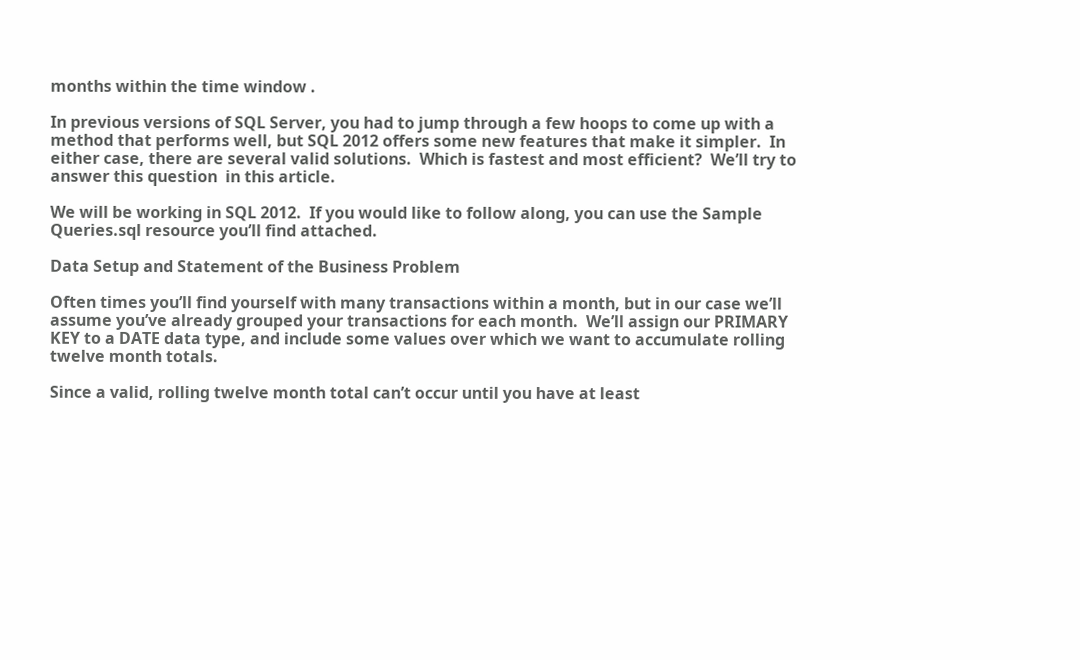months within the time window .

In previous versions of SQL Server, you had to jump through a few hoops to come up with a method that performs well, but SQL 2012 offers some new features that make it simpler.  In either case, there are several valid solutions.  Which is fastest and most efficient?  We’ll try to answer this question  in this article.

We will be working in SQL 2012.  If you would like to follow along, you can use the Sample Queries.sql resource you’ll find attached.

Data Setup and Statement of the Business Problem

Often times you’ll find yourself with many transactions within a month, but in our case we’ll assume you’ve already grouped your transactions for each month.  We’ll assign our PRIMARY KEY to a DATE data type, and include some values over which we want to accumulate rolling twelve month totals.

Since a valid, rolling twelve month total can’t occur until you have at least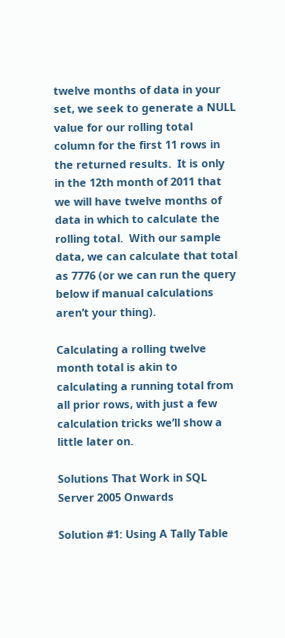twelve months of data in your set, we seek to generate a NULL value for our rolling total column for the first 11 rows in the returned results.  It is only in the 12th month of 2011 that we will have twelve months of data in which to calculate the rolling total.  With our sample data, we can calculate that total as 7776 (or we can run the query below if manual calculations aren’t your thing).

Calculating a rolling twelve month total is akin to calculating a running total from all prior rows, with just a few calculation tricks we’ll show a little later on.

Solutions That Work in SQL Server 2005 Onwards

Solution #1: Using A Tally Table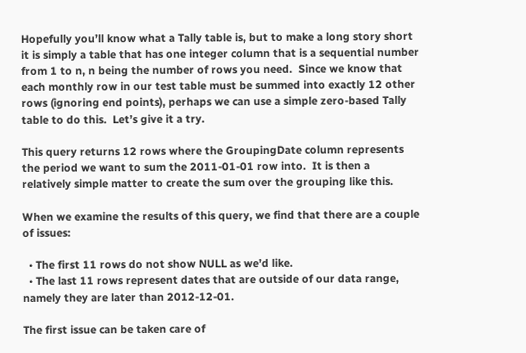Hopefully you’ll know what a Tally table is, but to make a long story short it is simply a table that has one integer column that is a sequential number from 1 to n, n being the number of rows you need.  Since we know that each monthly row in our test table must be summed into exactly 12 other rows (ignoring end points), perhaps we can use a simple zero-based Tally table to do this.  Let’s give it a try.

This query returns 12 rows where the GroupingDate column represents the period we want to sum the 2011-01-01 row into.  It is then a relatively simple matter to create the sum over the grouping like this.

When we examine the results of this query, we find that there are a couple of issues:

  • The first 11 rows do not show NULL as we’d like.
  • The last 11 rows represent dates that are outside of our data range, namely they are later than 2012-12-01.

The first issue can be taken care of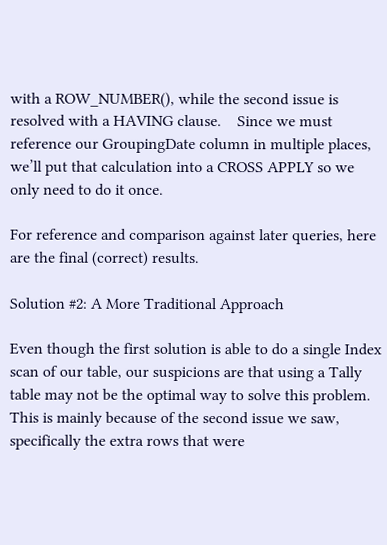with a ROW_NUMBER(), while the second issue is resolved with a HAVING clause.    Since we must reference our GroupingDate column in multiple places, we’ll put that calculation into a CROSS APPLY so we only need to do it once.

For reference and comparison against later queries, here are the final (correct) results.

Solution #2: A More Traditional Approach

Even though the first solution is able to do a single Index scan of our table, our suspicions are that using a Tally table may not be the optimal way to solve this problem.  This is mainly because of the second issue we saw, specifically the extra rows that were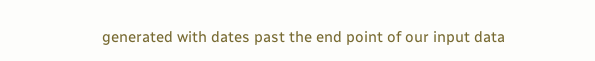generated with dates past the end point of our input data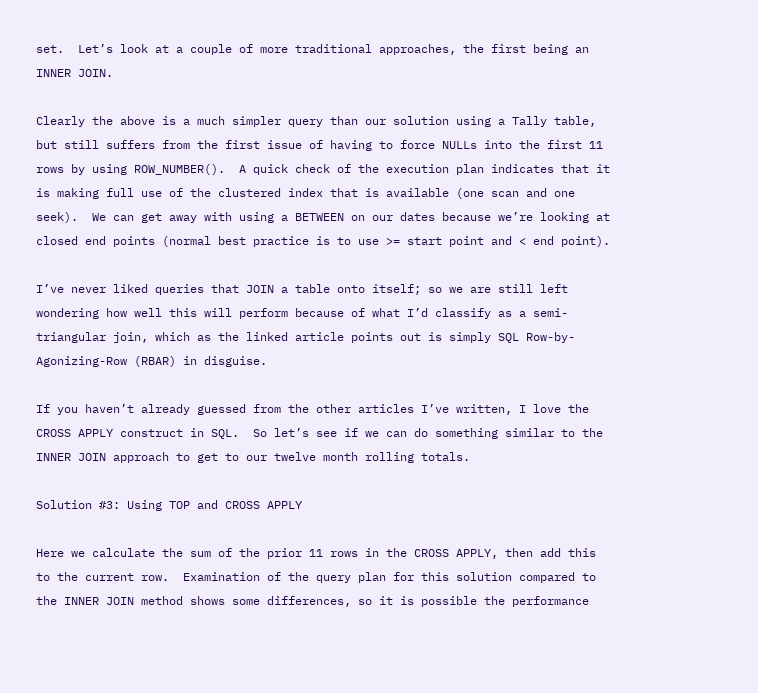set.  Let’s look at a couple of more traditional approaches, the first being an INNER JOIN.

Clearly the above is a much simpler query than our solution using a Tally table, but still suffers from the first issue of having to force NULLs into the first 11 rows by using ROW_NUMBER().  A quick check of the execution plan indicates that it is making full use of the clustered index that is available (one scan and one seek).  We can get away with using a BETWEEN on our dates because we’re looking at closed end points (normal best practice is to use >= start point and < end point).

I’ve never liked queries that JOIN a table onto itself; so we are still left wondering how well this will perform because of what I’d classify as a semi-triangular join, which as the linked article points out is simply SQL Row-by-Agonizing-Row (RBAR) in disguise.

If you haven’t already guessed from the other articles I’ve written, I love the CROSS APPLY construct in SQL.  So let’s see if we can do something similar to the INNER JOIN approach to get to our twelve month rolling totals.

Solution #3: Using TOP and CROSS APPLY

Here we calculate the sum of the prior 11 rows in the CROSS APPLY, then add this to the current row.  Examination of the query plan for this solution compared to the INNER JOIN method shows some differences, so it is possible the performance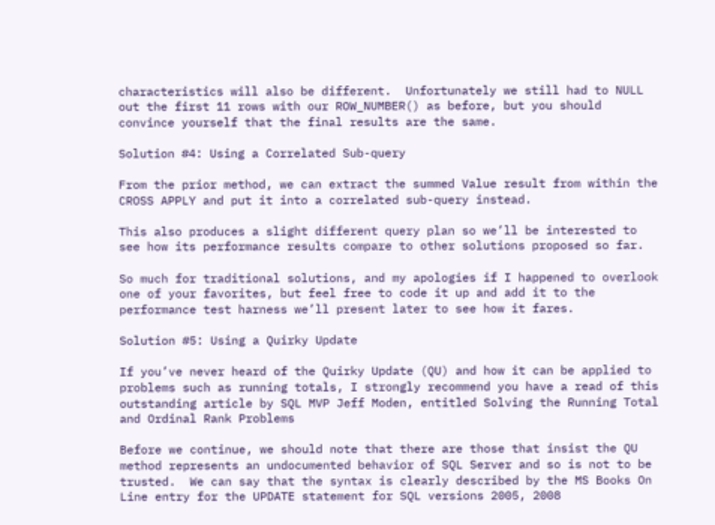characteristics will also be different.  Unfortunately we still had to NULL out the first 11 rows with our ROW_NUMBER() as before, but you should convince yourself that the final results are the same.

Solution #4: Using a Correlated Sub-query

From the prior method, we can extract the summed Value result from within the CROSS APPLY and put it into a correlated sub-query instead.

This also produces a slight different query plan so we’ll be interested to see how its performance results compare to other solutions proposed so far.

So much for traditional solutions, and my apologies if I happened to overlook one of your favorites, but feel free to code it up and add it to the performance test harness we’ll present later to see how it fares.

Solution #5: Using a Quirky Update

If you’ve never heard of the Quirky Update (QU) and how it can be applied to problems such as running totals, I strongly recommend you have a read of this outstanding article by SQL MVP Jeff Moden, entitled Solving the Running Total and Ordinal Rank Problems

Before we continue, we should note that there are those that insist the QU method represents an undocumented behavior of SQL Server and so is not to be trusted.  We can say that the syntax is clearly described by the MS Books On Line entry for the UPDATE statement for SQL versions 2005, 2008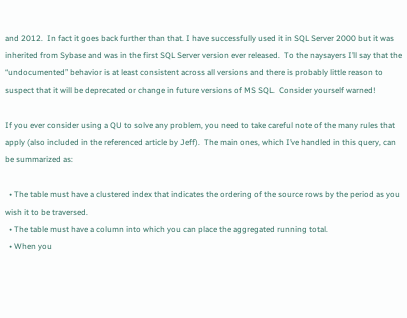and 2012.  In fact it goes back further than that. I have successfully used it in SQL Server 2000 but it was inherited from Sybase and was in the first SQL Server version ever released.  To the naysayers I’ll say that the “undocumented” behavior is at least consistent across all versions and there is probably little reason to suspect that it will be deprecated or change in future versions of MS SQL.  Consider yourself warned!

If you ever consider using a QU to solve any problem, you need to take careful note of the many rules that apply (also included in the referenced article by Jeff).  The main ones, which I’ve handled in this query, can be summarized as:

  • The table must have a clustered index that indicates the ordering of the source rows by the period as you wish it to be traversed.
  • The table must have a column into which you can place the aggregated running total.
  • When you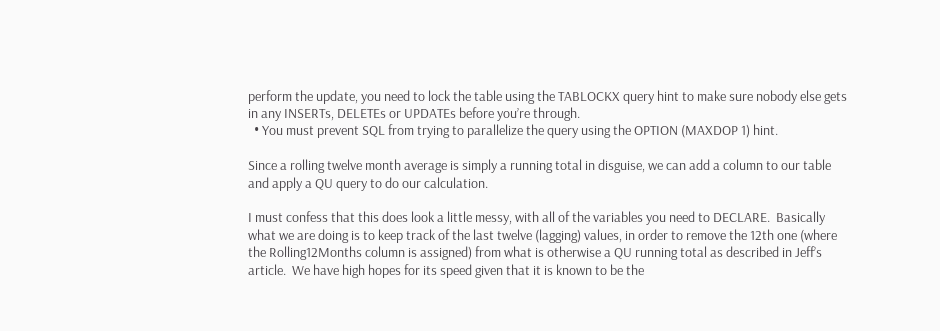perform the update, you need to lock the table using the TABLOCKX query hint to make sure nobody else gets in any INSERTs, DELETEs or UPDATEs before you’re through.
  • You must prevent SQL from trying to parallelize the query using the OPTION (MAXDOP 1) hint.

Since a rolling twelve month average is simply a running total in disguise, we can add a column to our table and apply a QU query to do our calculation.

I must confess that this does look a little messy, with all of the variables you need to DECLARE.  Basically what we are doing is to keep track of the last twelve (lagging) values, in order to remove the 12th one (where the Rolling12Months column is assigned) from what is otherwise a QU running total as described in Jeff’s article.  We have high hopes for its speed given that it is known to be the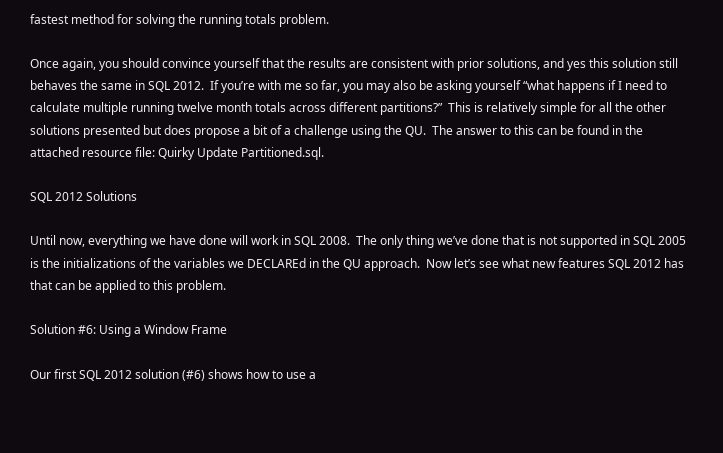fastest method for solving the running totals problem.

Once again, you should convince yourself that the results are consistent with prior solutions, and yes this solution still behaves the same in SQL 2012.  If you’re with me so far, you may also be asking yourself “what happens if I need to calculate multiple running twelve month totals across different partitions?”  This is relatively simple for all the other solutions presented but does propose a bit of a challenge using the QU.  The answer to this can be found in the attached resource file: Quirky Update Partitioned.sql.

SQL 2012 Solutions

Until now, everything we have done will work in SQL 2008.  The only thing we’ve done that is not supported in SQL 2005 is the initializations of the variables we DECLAREd in the QU approach.  Now let’s see what new features SQL 2012 has that can be applied to this problem.

Solution #6: Using a Window Frame

Our first SQL 2012 solution (#6) shows how to use a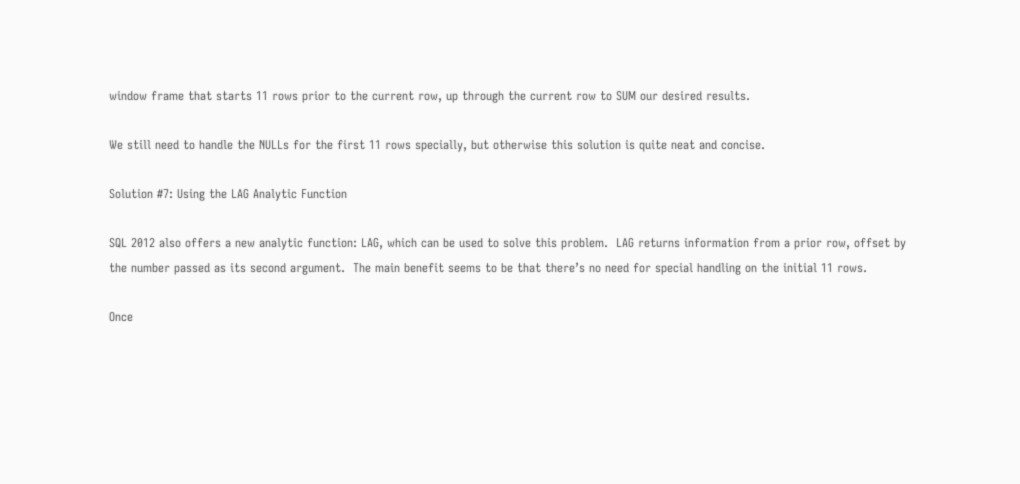window frame that starts 11 rows prior to the current row, up through the current row to SUM our desired results.

We still need to handle the NULLs for the first 11 rows specially, but otherwise this solution is quite neat and concise.

Solution #7: Using the LAG Analytic Function

SQL 2012 also offers a new analytic function: LAG, which can be used to solve this problem.  LAG returns information from a prior row, offset by the number passed as its second argument.  The main benefit seems to be that there’s no need for special handling on the initial 11 rows.

Once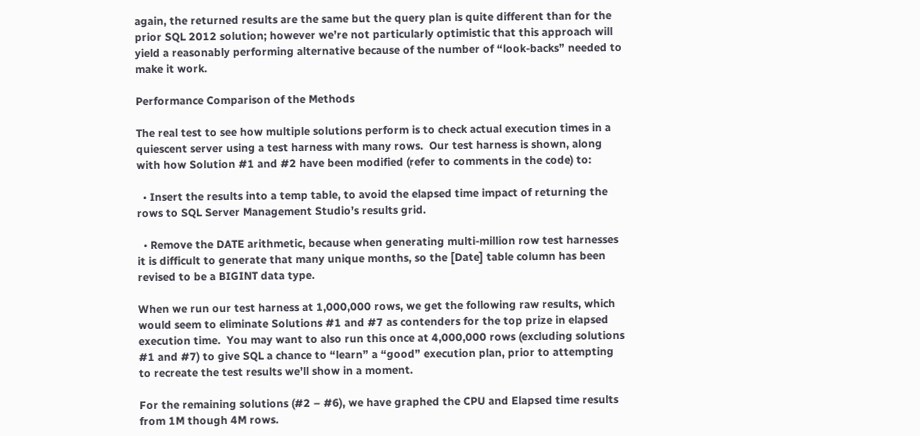again, the returned results are the same but the query plan is quite different than for the prior SQL 2012 solution; however we’re not particularly optimistic that this approach will yield a reasonably performing alternative because of the number of “look-backs” needed to make it work.

Performance Comparison of the Methods

The real test to see how multiple solutions perform is to check actual execution times in a quiescent server using a test harness with many rows.  Our test harness is shown, along with how Solution #1 and #2 have been modified (refer to comments in the code) to:

  • Insert the results into a temp table, to avoid the elapsed time impact of returning the rows to SQL Server Management Studio’s results grid.

  • Remove the DATE arithmetic, because when generating multi-million row test harnesses it is difficult to generate that many unique months, so the [Date] table column has been revised to be a BIGINT data type.

When we run our test harness at 1,000,000 rows, we get the following raw results, which would seem to eliminate Solutions #1 and #7 as contenders for the top prize in elapsed execution time.  You may want to also run this once at 4,000,000 rows (excluding solutions #1 and #7) to give SQL a chance to “learn” a “good” execution plan, prior to attempting to recreate the test results we’ll show in a moment.

For the remaining solutions (#2 – #6), we have graphed the CPU and Elapsed time results from 1M though 4M rows.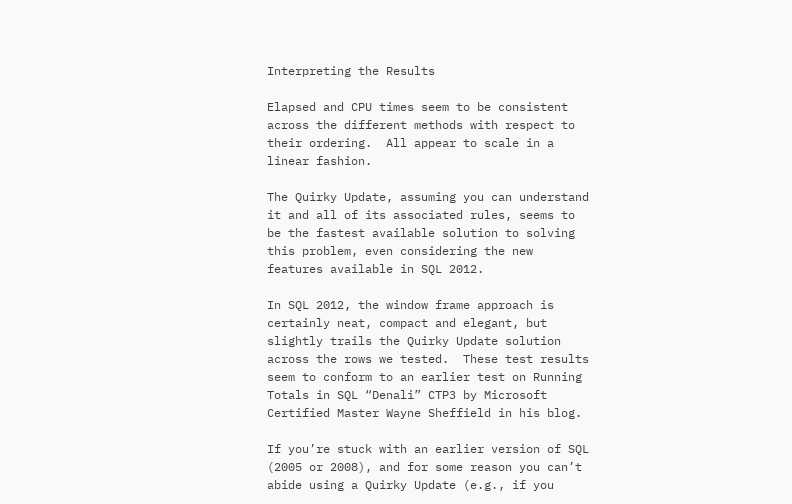Interpreting the Results

Elapsed and CPU times seem to be consistent across the different methods with respect to their ordering.  All appear to scale in a linear fashion.

The Quirky Update, assuming you can understand it and all of its associated rules, seems to be the fastest available solution to solving this problem, even considering the new features available in SQL 2012.

In SQL 2012, the window frame approach is certainly neat, compact and elegant, but slightly trails the Quirky Update solution across the rows we tested.  These test results seem to conform to an earlier test on Running Totals in SQL “Denali” CTP3 by Microsoft Certified Master Wayne Sheffield in his blog.

If you’re stuck with an earlier version of SQL (2005 or 2008), and for some reason you can’t abide using a Quirky Update (e.g., if you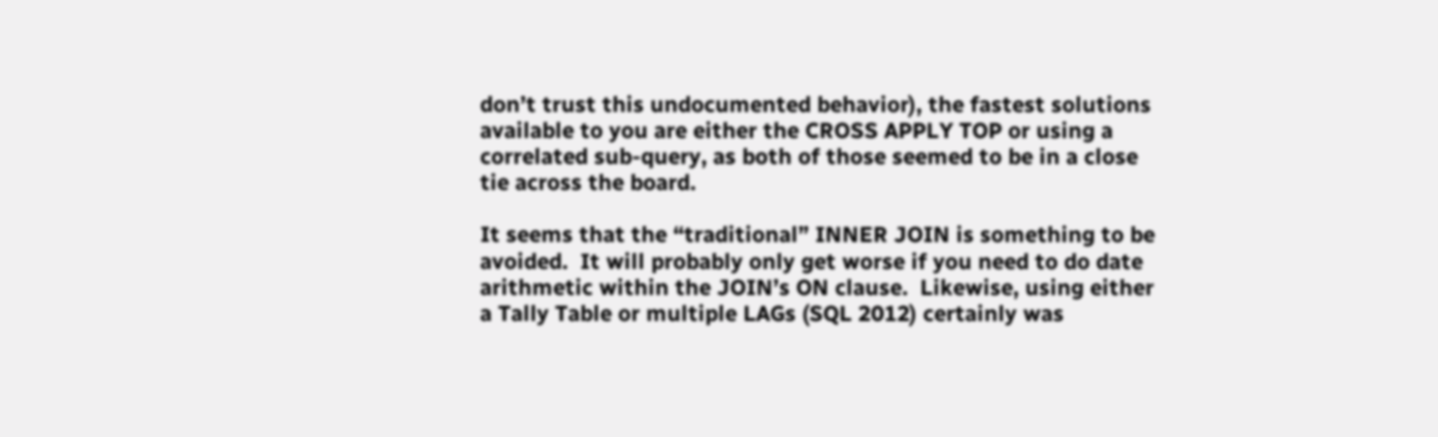don’t trust this undocumented behavior), the fastest solutions available to you are either the CROSS APPLY TOP or using a correlated sub-query, as both of those seemed to be in a close tie across the board.

It seems that the “traditional” INNER JOIN is something to be avoided.  It will probably only get worse if you need to do date arithmetic within the JOIN’s ON clause.  Likewise, using either a Tally Table or multiple LAGs (SQL 2012) certainly was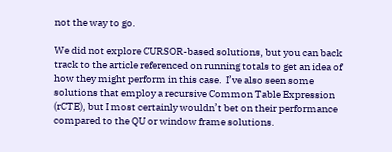not the way to go.

We did not explore CURSOR-based solutions, but you can back track to the article referenced on running totals to get an idea of how they might perform in this case.  I’ve also seen some solutions that employ a recursive Common Table Expression (rCTE), but I most certainly wouldn’t bet on their performance compared to the QU or window frame solutions.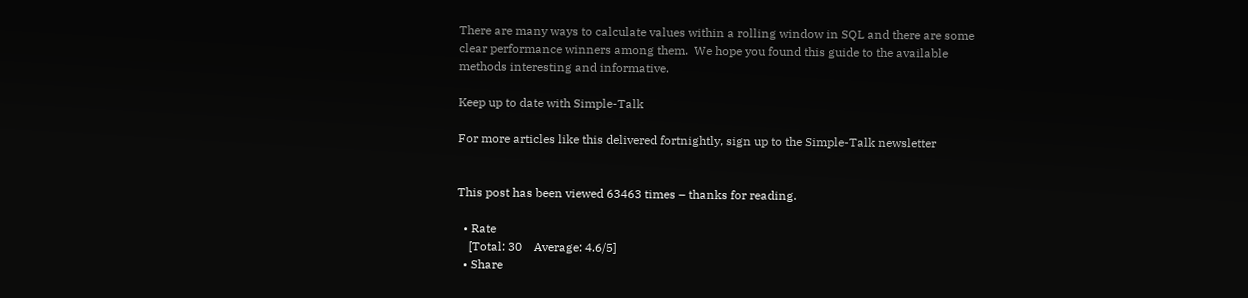There are many ways to calculate values within a rolling window in SQL and there are some clear performance winners among them.  We hope you found this guide to the available methods interesting and informative.

Keep up to date with Simple-Talk

For more articles like this delivered fortnightly, sign up to the Simple-Talk newsletter


This post has been viewed 63463 times – thanks for reading.

  • Rate
    [Total: 30    Average: 4.6/5]
  • Share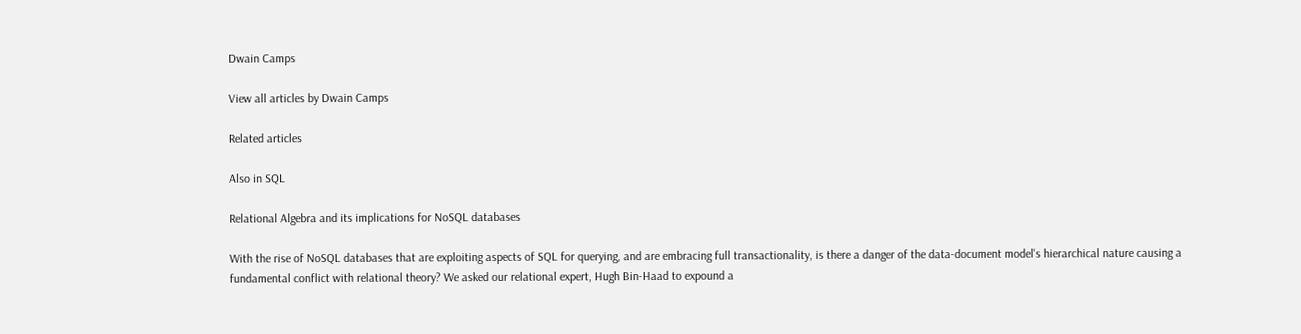Dwain Camps

View all articles by Dwain Camps

Related articles

Also in SQL

Relational Algebra and its implications for NoSQL databases

With the rise of NoSQL databases that are exploiting aspects of SQL for querying, and are embracing full transactionality, is there a danger of the data-document model's hierarchical nature causing a fundamental conflict with relational theory? We asked our relational expert, Hugh Bin-Haad to expound a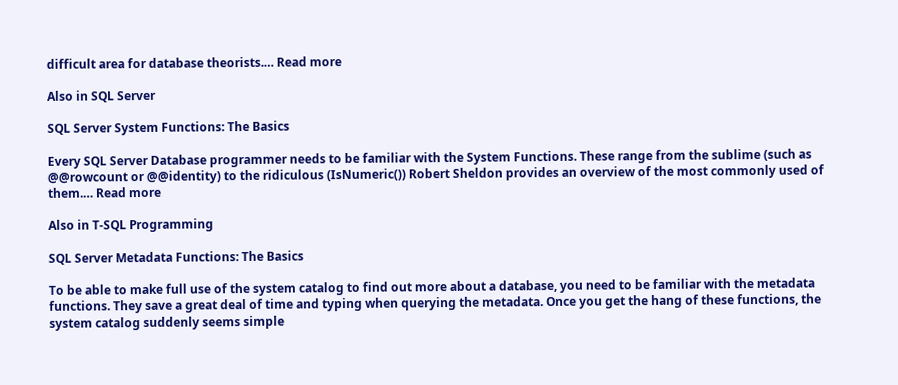difficult area for database theorists.… Read more

Also in SQL Server

SQL Server System Functions: The Basics

Every SQL Server Database programmer needs to be familiar with the System Functions. These range from the sublime (such as @@rowcount or @@identity) to the ridiculous (IsNumeric()) Robert Sheldon provides an overview of the most commonly used of them.… Read more

Also in T-SQL Programming

SQL Server Metadata Functions: The Basics

To be able to make full use of the system catalog to find out more about a database, you need to be familiar with the metadata functions. They save a great deal of time and typing when querying the metadata. Once you get the hang of these functions, the system catalog suddenly seems simple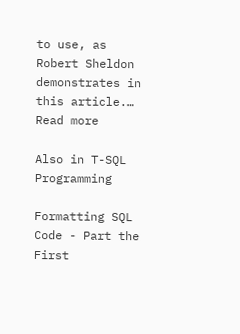to use, as Robert Sheldon demonstrates in this article.… Read more

Also in T-SQL Programming

Formatting SQL Code - Part the First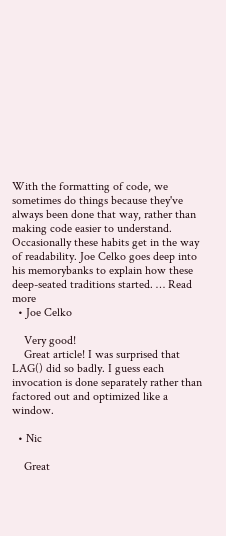With the formatting of code, we sometimes do things because they've always been done that way, rather than making code easier to understand. Occasionally these habits get in the way of readability. Joe Celko goes deep into his memorybanks to explain how these deep-seated traditions started. … Read more
  • Joe Celko

    Very good!
    Great article! I was surprised that LAG() did so badly. I guess each invocation is done separately rather than factored out and optimized like a window.

  • Nic

    Great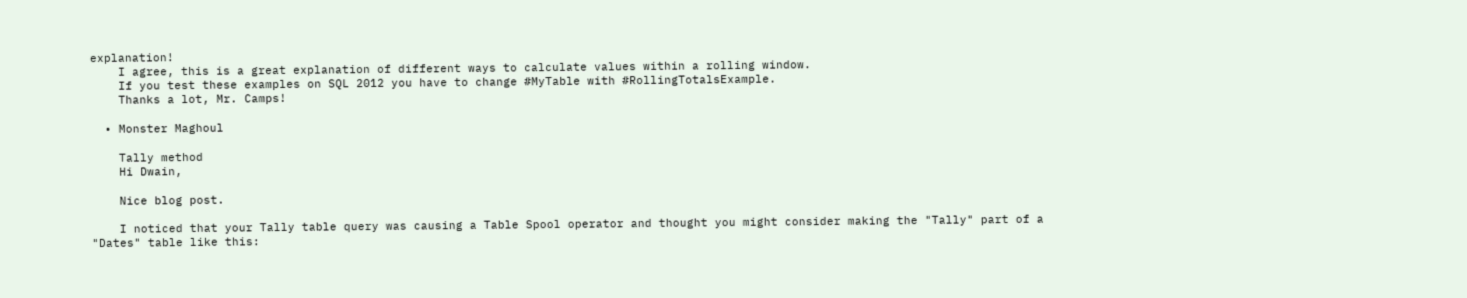explanation!
    I agree, this is a great explanation of different ways to calculate values within a rolling window.
    If you test these examples on SQL 2012 you have to change #MyTable with #RollingTotalsExample.
    Thanks a lot, Mr. Camps!

  • Monster Maghoul

    Tally method
    Hi Dwain,

    Nice blog post.

    I noticed that your Tally table query was causing a Table Spool operator and thought you might consider making the "Tally" part of a "Dates" table like this: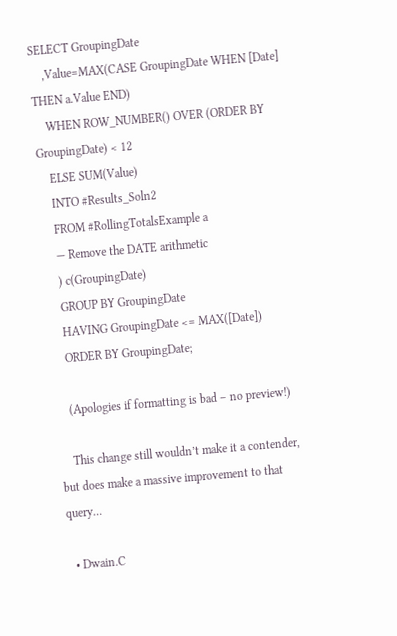SELECT GroupingDate
    ,Value=MAX(CASE GroupingDate WHEN [Date] THEN a.Value END)
    WHEN ROW_NUMBER() OVER (ORDER BY GroupingDate) < 12
    ELSE SUM(Value)
    INTO #Results_Soln2
    FROM #RollingTotalsExample a
    — Remove the DATE arithmetic
    ) c(GroupingDate)
    GROUP BY GroupingDate
    HAVING GroupingDate <= MAX([Date])
    ORDER BY GroupingDate;

    (Apologies if formatting is bad – no preview!)

    This change still wouldn’t make it a contender, but does make a massive improvement to that query…

  • Dwain.C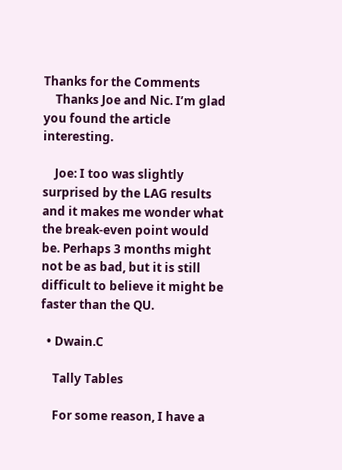Thanks for the Comments
    Thanks Joe and Nic. I’m glad you found the article interesting.

    Joe: I too was slightly surprised by the LAG results and it makes me wonder what the break-even point would be. Perhaps 3 months might not be as bad, but it is still difficult to believe it might be faster than the QU.

  • Dwain.C

    Tally Tables

    For some reason, I have a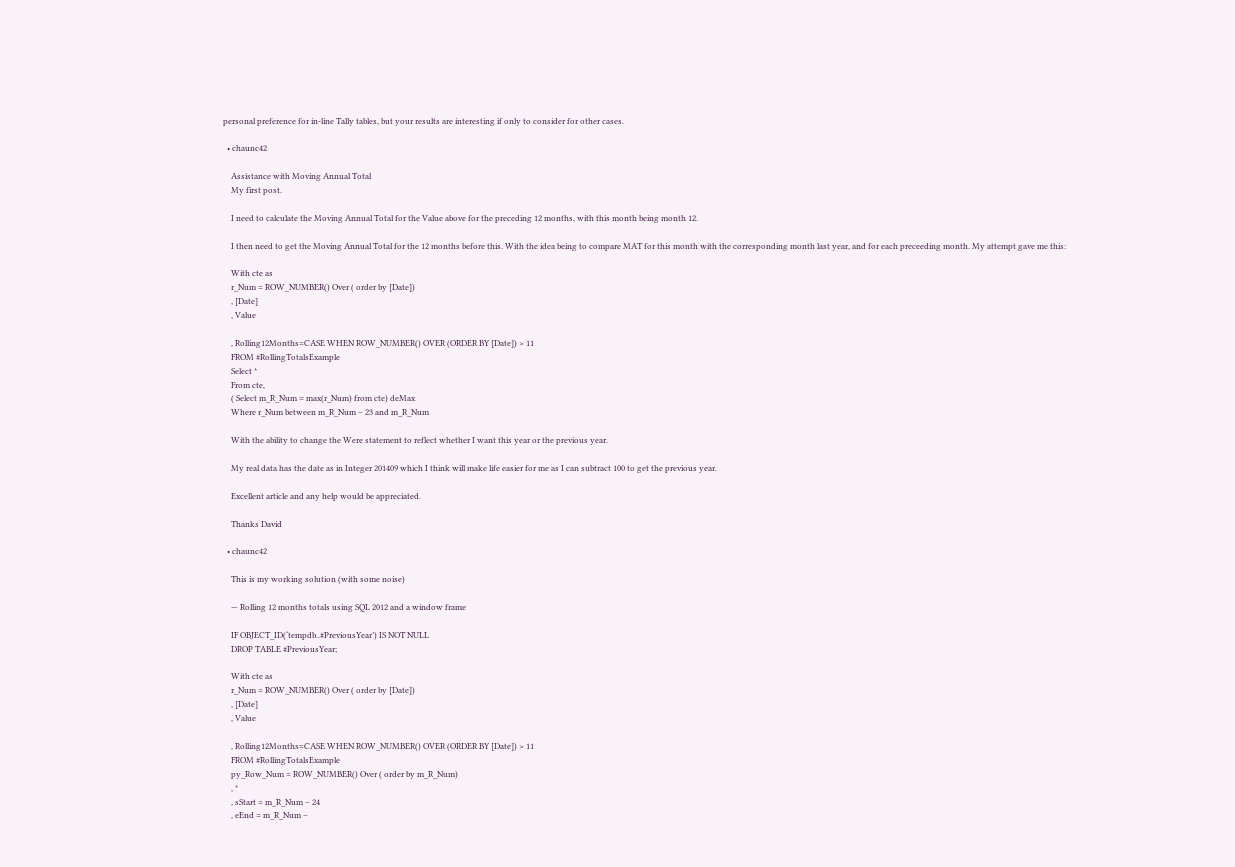personal preference for in-line Tally tables, but your results are interesting if only to consider for other cases.

  • chaunc42

    Assistance with Moving Annual Total
    My first post.

    I need to calculate the Moving Annual Total for the Value above for the preceding 12 months, with this month being month 12.

    I then need to get the Moving Annual Total for the 12 months before this. With the idea being to compare MAT for this month with the corresponding month last year, and for each preceeding month. My attempt gave me this:

    With cte as
    r_Num = ROW_NUMBER() Over ( order by [Date])
    , [Date]
    , Value

    , Rolling12Months=CASE WHEN ROW_NUMBER() OVER (ORDER BY [Date]) > 11
    FROM #RollingTotalsExample
    Select *
    From cte,
    ( Select m_R_Num = max(r_Num) from cte) deMax
    Where r_Num between m_R_Num – 23 and m_R_Num

    With the ability to change the Were statement to reflect whether I want this year or the previous year.

    My real data has the date as in Integer 201409 which I think will make life easier for me as I can subtract 100 to get the previous year.

    Excellent article and any help would be appreciated.

    Thanks David

  • chaunc42

    This is my working solution (with some noise)

    — Rolling 12 months totals using SQL 2012 and a window frame

    IF OBJECT_ID(‘tempdb..#PreviousYear’) IS NOT NULL
    DROP TABLE #PreviousYear;

    With cte as
    r_Num = ROW_NUMBER() Over ( order by [Date])
    , [Date]
    , Value

    , Rolling12Months=CASE WHEN ROW_NUMBER() OVER (ORDER BY [Date]) > 11
    FROM #RollingTotalsExample
    py_Row_Num = ROW_NUMBER() Over ( order by m_R_Num)
    , *
    , sStart = m_R_Num – 24
    , eEnd = m_R_Num –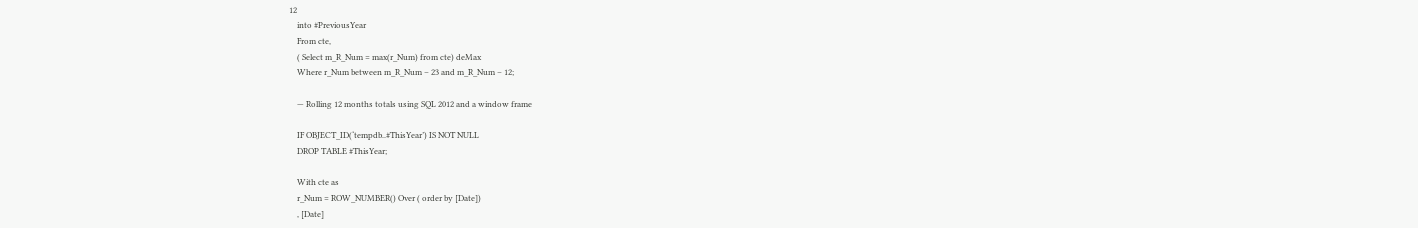12
    into #PreviousYear
    From cte,
    ( Select m_R_Num = max(r_Num) from cte) deMax
    Where r_Num between m_R_Num – 23 and m_R_Num – 12;

    — Rolling 12 months totals using SQL 2012 and a window frame

    IF OBJECT_ID(‘tempdb..#ThisYear’) IS NOT NULL
    DROP TABLE #ThisYear;

    With cte as
    r_Num = ROW_NUMBER() Over ( order by [Date])
    , [Date]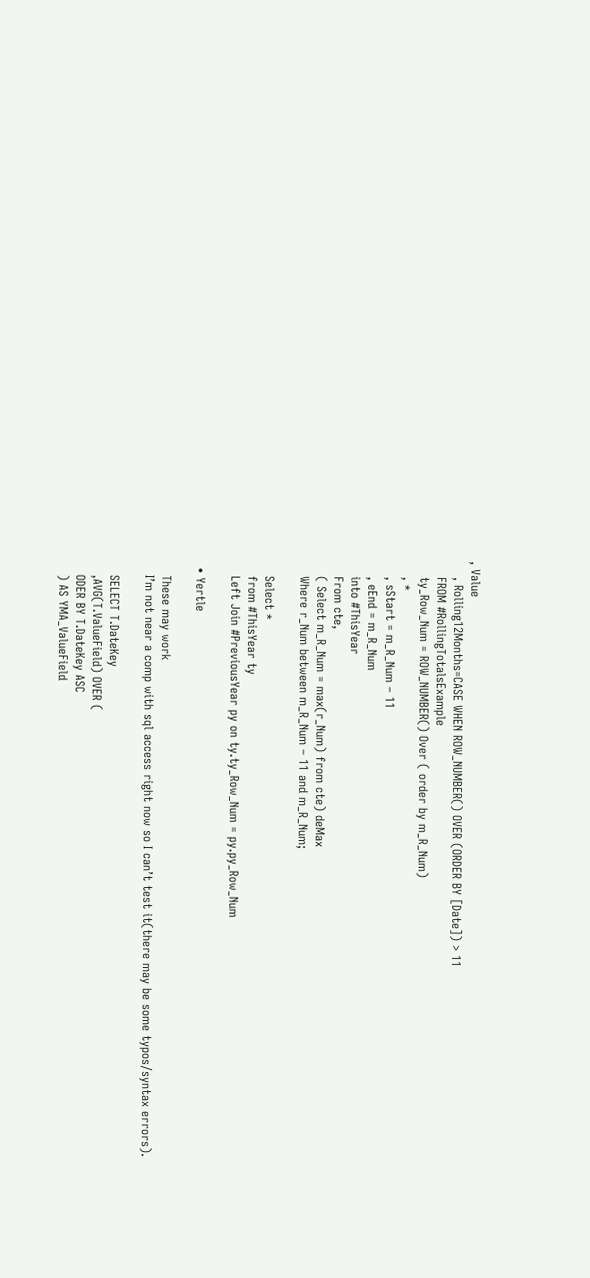, Value
    , Rolling12Months=CASE WHEN ROW_NUMBER() OVER (ORDER BY [Date]) > 11
    FROM #RollingTotalsExample
    ty_Row_Num = ROW_NUMBER() Over ( order by m_R_Num)
    , *
    , sStart = m_R_Num – 11
    , eEnd = m_R_Num
    into #ThisYear
    From cte,
    ( Select m_R_Num = max(r_Num) from cte) deMax
    Where r_Num between m_R_Num – 11 and m_R_Num;

    Select *
    from #ThisYear ty
    Left Join #PreviousYear py on ty.ty_Row_Num = py.py_Row_Num

  • Yertle

    These may work
    I’m not near a comp with sql access right now so I can’t test it(there may be some typos/syntax errors).

    SELECT T.DateKey
    ,AVG(T.ValueField) OVER (
    ODER BY T.DateKey ASC
    ) AS YMA_ValueField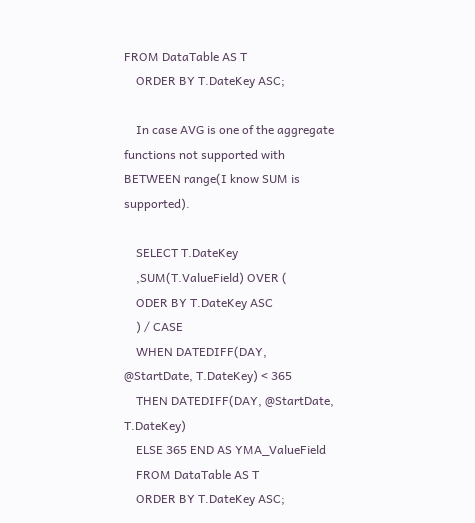FROM DataTable AS T
    ORDER BY T.DateKey ASC;

    In case AVG is one of the aggregate functions not supported with BETWEEN range(I know SUM is supported).

    SELECT T.DateKey
    ,SUM(T.ValueField) OVER (
    ODER BY T.DateKey ASC
    ) / CASE
    WHEN DATEDIFF(DAY, @StartDate, T.DateKey) < 365
    THEN DATEDIFF(DAY, @StartDate, T.DateKey)
    ELSE 365 END AS YMA_ValueField
    FROM DataTable AS T
    ORDER BY T.DateKey ASC;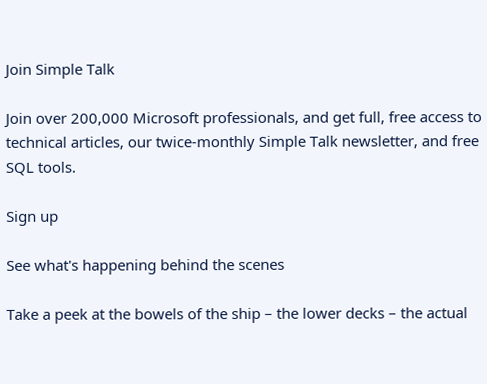Join Simple Talk

Join over 200,000 Microsoft professionals, and get full, free access to technical articles, our twice-monthly Simple Talk newsletter, and free SQL tools.

Sign up

See what's happening behind the scenes

Take a peek at the bowels of the ship – the lower decks – the actual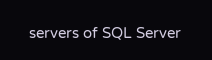servers of SQL Server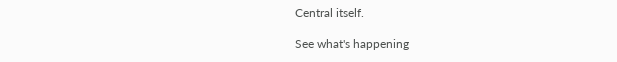Central itself.

See what's happening